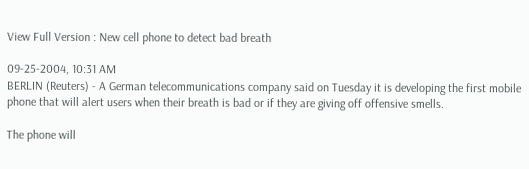View Full Version : New cell phone to detect bad breath

09-25-2004, 10:31 AM
BERLIN (Reuters) - A German telecommunications company said on Tuesday it is developing the first mobile phone that will alert users when their breath is bad or if they are giving off offensive smells.

The phone will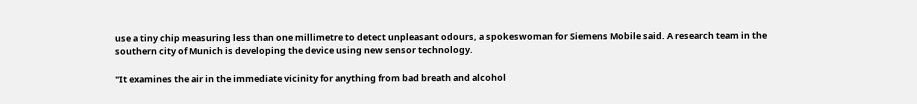use a tiny chip measuring less than one millimetre to detect unpleasant odours, a spokeswoman for Siemens Mobile said. A research team in the southern city of Munich is developing the device using new sensor technology.

"It examines the air in the immediate vicinity for anything from bad breath and alcohol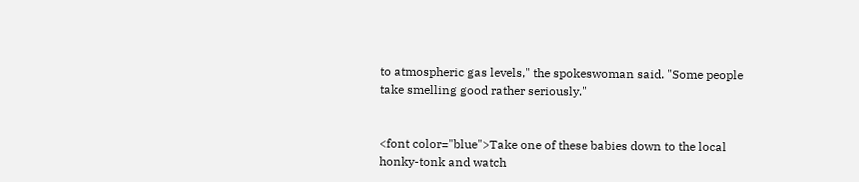to atmospheric gas levels," the spokeswoman said. "Some people take smelling good rather seriously."


<font color="blue">Take one of these babies down to the local honky-tonk and watch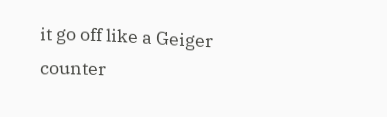it go off like a Geiger counter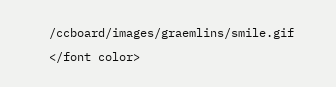/ccboard/images/graemlins/smile.gif </font color>